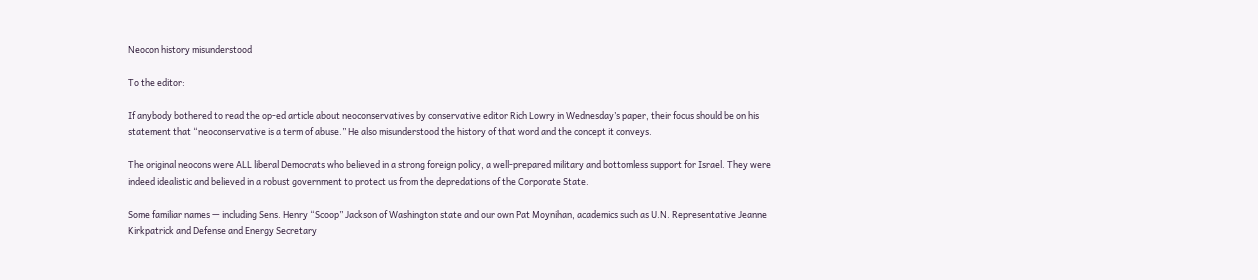Neocon history misunderstood

To the editor:

If anybody bothered to read the op-ed article about neoconservatives by conservative editor Rich Lowry in Wednesday’s paper, their focus should be on his statement that “neoconservative is a term of abuse.” He also misunderstood the history of that word and the concept it conveys.

The original neocons were ALL liberal Democrats who believed in a strong foreign policy, a well-prepared military and bottomless support for Israel. They were indeed idealistic and believed in a robust government to protect us from the depredations of the Corporate State.

Some familiar names — including Sens. Henry “Scoop” Jackson of Washington state and our own Pat Moynihan, academics such as U.N. Representative Jeanne Kirkpatrick and Defense and Energy Secretary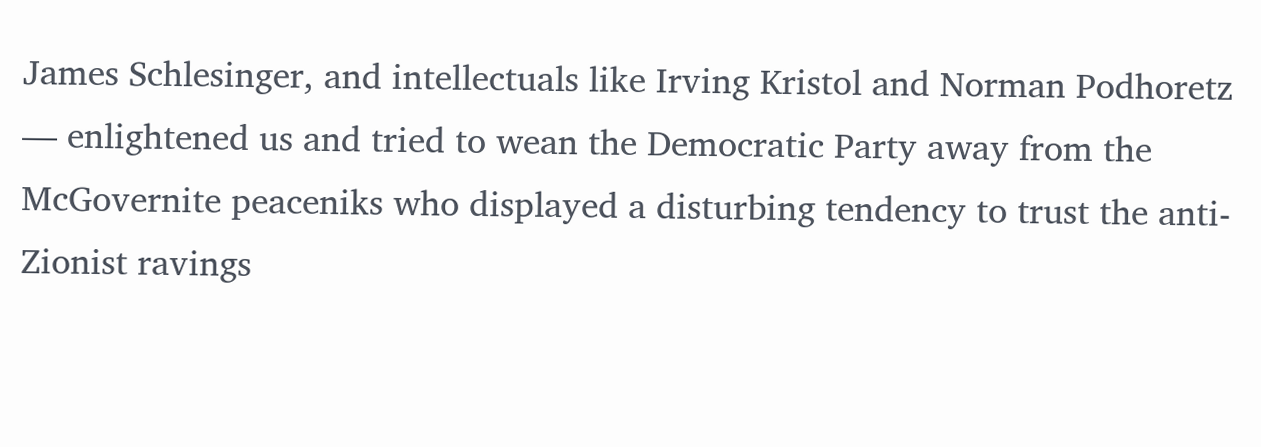James Schlesinger, and intellectuals like Irving Kristol and Norman Podhoretz — enlightened us and tried to wean the Democratic Party away from the McGovernite peaceniks who displayed a disturbing tendency to trust the anti-Zionist ravings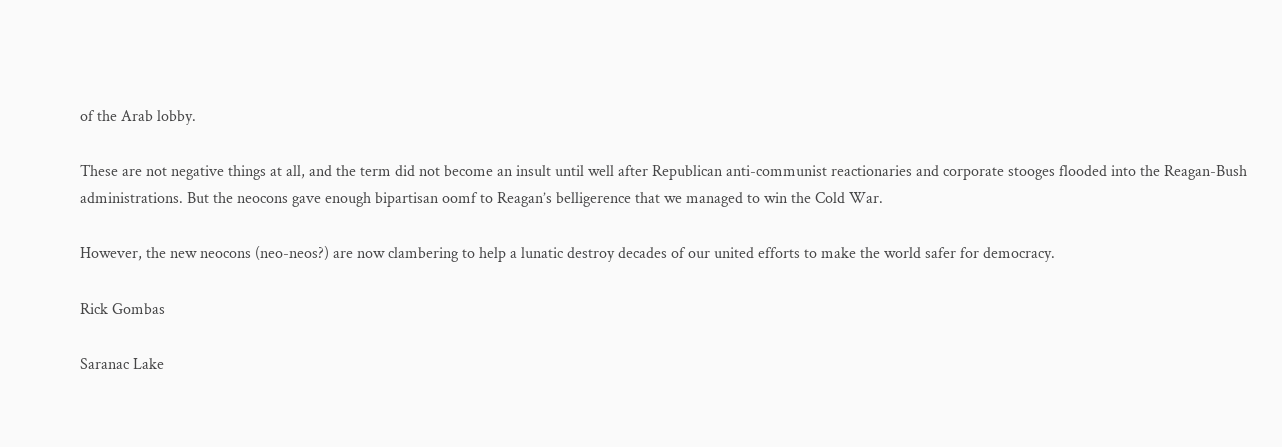of the Arab lobby.

These are not negative things at all, and the term did not become an insult until well after Republican anti-communist reactionaries and corporate stooges flooded into the Reagan-Bush administrations. But the neocons gave enough bipartisan oomf to Reagan’s belligerence that we managed to win the Cold War.

However, the new neocons (neo-neos?) are now clambering to help a lunatic destroy decades of our united efforts to make the world safer for democracy.

Rick Gombas

Saranac Lake